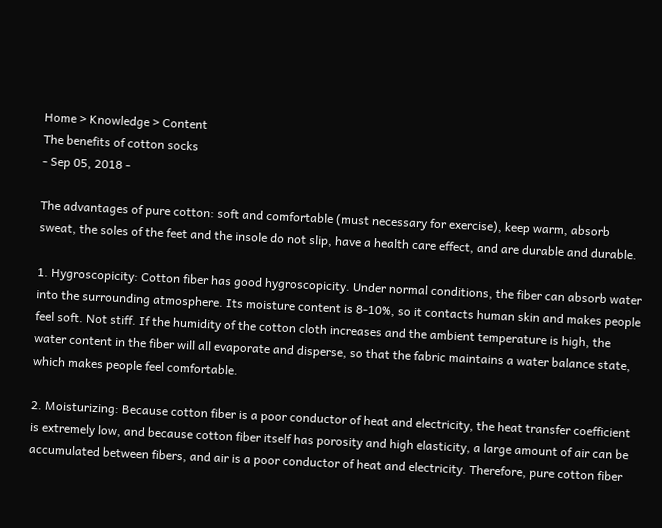Home > Knowledge > Content
The benefits of cotton socks
- Sep 05, 2018 -

The advantages of pure cotton: soft and comfortable (must necessary for exercise), keep warm, absorb sweat, the soles of the feet and the insole do not slip, have a health care effect, and are durable and durable.

1. Hygroscopicity: Cotton fiber has good hygroscopicity. Under normal conditions, the fiber can absorb water into the surrounding atmosphere. Its moisture content is 8-10%, so it contacts human skin and makes people feel soft. Not stiff. If the humidity of the cotton cloth increases and the ambient temperature is high, the water content in the fiber will all evaporate and disperse, so that the fabric maintains a water balance state, which makes people feel comfortable.

2. Moisturizing: Because cotton fiber is a poor conductor of heat and electricity, the heat transfer coefficient is extremely low, and because cotton fiber itself has porosity and high elasticity, a large amount of air can be accumulated between fibers, and air is a poor conductor of heat and electricity. Therefore, pure cotton fiber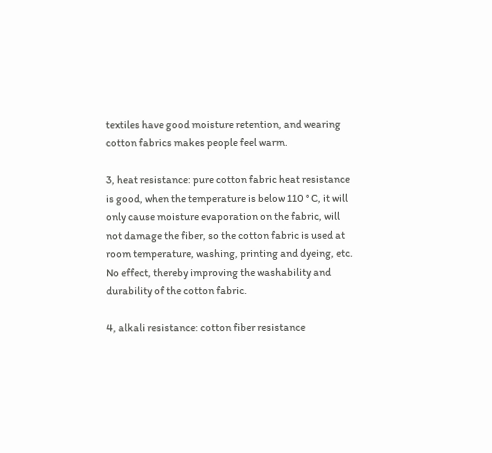textiles have good moisture retention, and wearing cotton fabrics makes people feel warm.

3, heat resistance: pure cotton fabric heat resistance is good, when the temperature is below 110 ° C, it will only cause moisture evaporation on the fabric, will not damage the fiber, so the cotton fabric is used at room temperature, washing, printing and dyeing, etc. No effect, thereby improving the washability and durability of the cotton fabric.

4, alkali resistance: cotton fiber resistance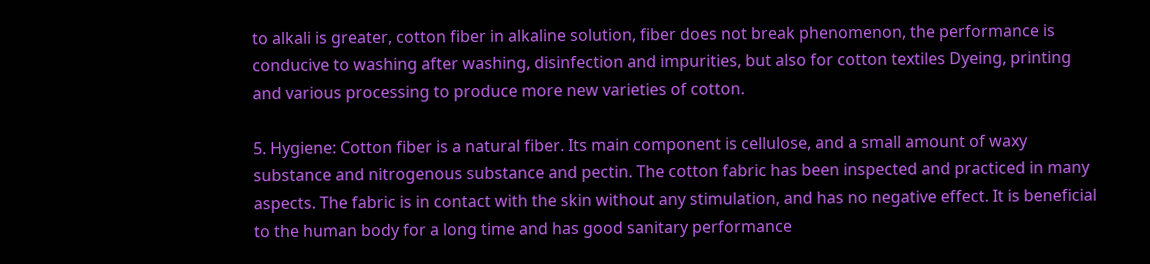to alkali is greater, cotton fiber in alkaline solution, fiber does not break phenomenon, the performance is conducive to washing after washing, disinfection and impurities, but also for cotton textiles Dyeing, printing and various processing to produce more new varieties of cotton.

5. Hygiene: Cotton fiber is a natural fiber. Its main component is cellulose, and a small amount of waxy substance and nitrogenous substance and pectin. The cotton fabric has been inspected and practiced in many aspects. The fabric is in contact with the skin without any stimulation, and has no negative effect. It is beneficial to the human body for a long time and has good sanitary performance